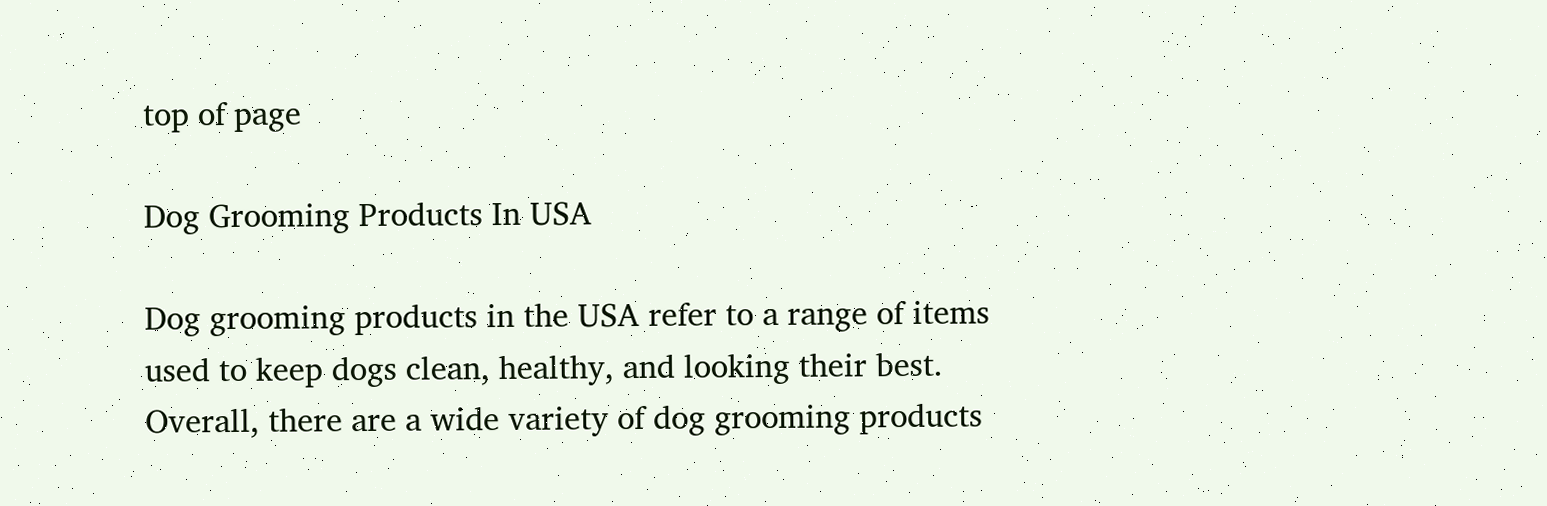top of page

Dog Grooming Products In USA

Dog grooming products in the USA refer to a range of items used to keep dogs clean, healthy, and looking their best. Overall, there are a wide variety of dog grooming products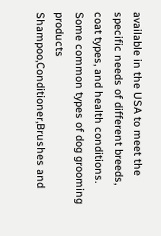available in the USA to meet the specific needs of different breeds, coat types, and health conditions. Some common types of dog grooming products Shampoo,Conditioner,Brushes and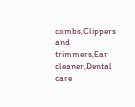combs,Clippers and trimmers,Ear cleaner,Dental care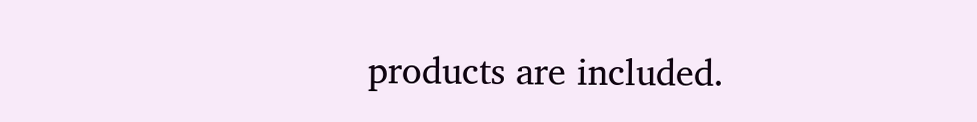products are included.